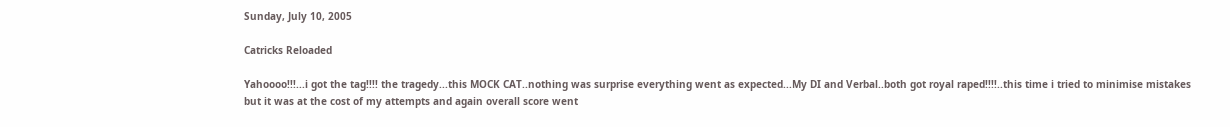Sunday, July 10, 2005

Catricks Reloaded

Yahoooo!!!...i got the tag!!!! the tragedy...this MOCK CAT..nothing was surprise everything went as expected...My DI and Verbal..both got royal raped!!!!..this time i tried to minimise mistakes but it was at the cost of my attempts and again overall score went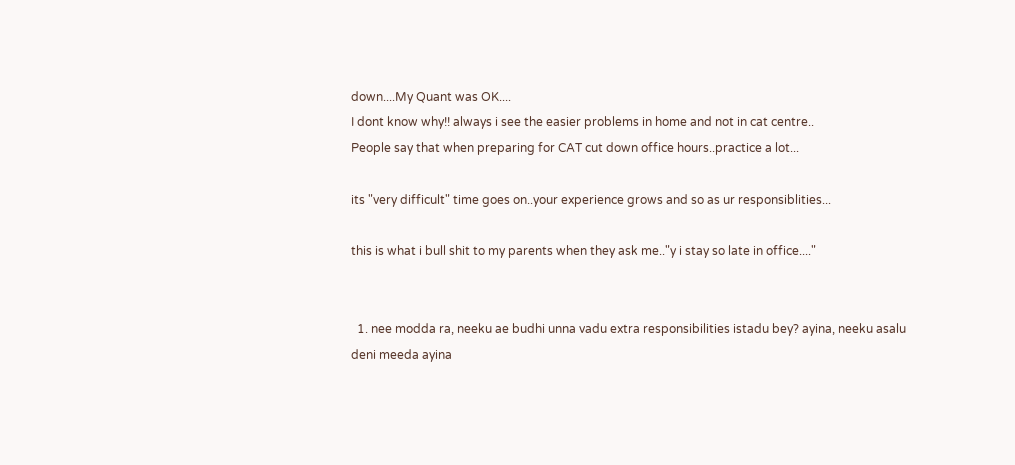down....My Quant was OK....
I dont know why!! always i see the easier problems in home and not in cat centre..
People say that when preparing for CAT cut down office hours..practice a lot...

its "very difficult" time goes on..your experience grows and so as ur responsiblities...

this is what i bull shit to my parents when they ask me.."y i stay so late in office...."


  1. nee modda ra, neeku ae budhi unna vadu extra responsibilities istadu bey? ayina, neeku asalu deni meeda ayina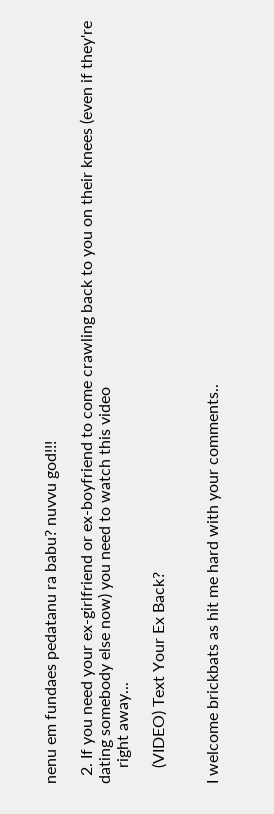nenu em fundaes pedatanu ra babu? nuvvu god!!!

  2. If you need your ex-girlfriend or ex-boyfriend to come crawling back to you on their knees (even if they're dating somebody else now) you need to watch this video
    right away...

    (VIDEO) Text Your Ex Back?


I welcome brickbats as hit me hard with your comments..